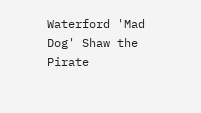Waterford 'Mad Dog' Shaw the Pirate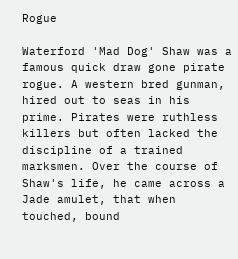Rogue

Waterford 'Mad Dog' Shaw was a famous quick draw gone pirate rogue. A western bred gunman, hired out to seas in his prime. Pirates were ruthless killers but often lacked the discipline of a trained marksmen. Over the course of Shaw's life, he came across a Jade amulet, that when touched, bound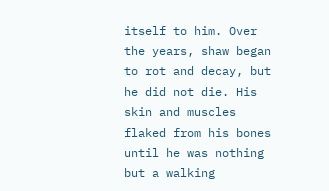itself to him. Over the years, shaw began to rot and decay, but he did not die. His skin and muscles flaked from his bones until he was nothing but a walking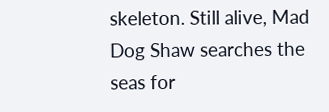skeleton. Still alive, Mad Dog Shaw searches the seas for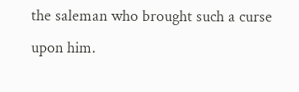the saleman who brought such a curse upon him.